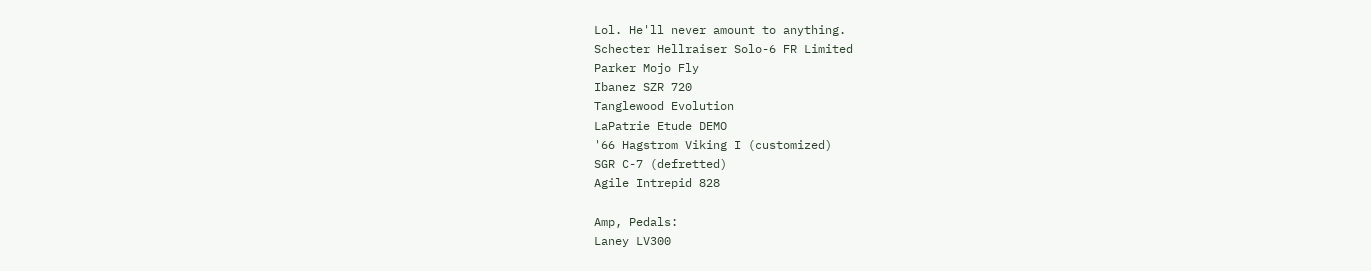Lol. He'll never amount to anything.
Schecter Hellraiser Solo-6 FR Limited
Parker Mojo Fly
Ibanez SZR 720
Tanglewood Evolution
LaPatrie Etude DEMO
'66 Hagstrom Viking I (customized)
SGR C-7 (defretted)
Agile Intrepid 828

Amp, Pedals:
Laney LV300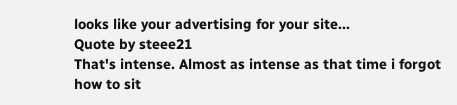looks like your advertising for your site...
Quote by steee21
That's intense. Almost as intense as that time i forgot how to sit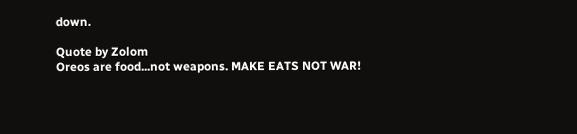down.

Quote by Zolom
Oreos are food...not weapons. MAKE EATS NOT WAR!